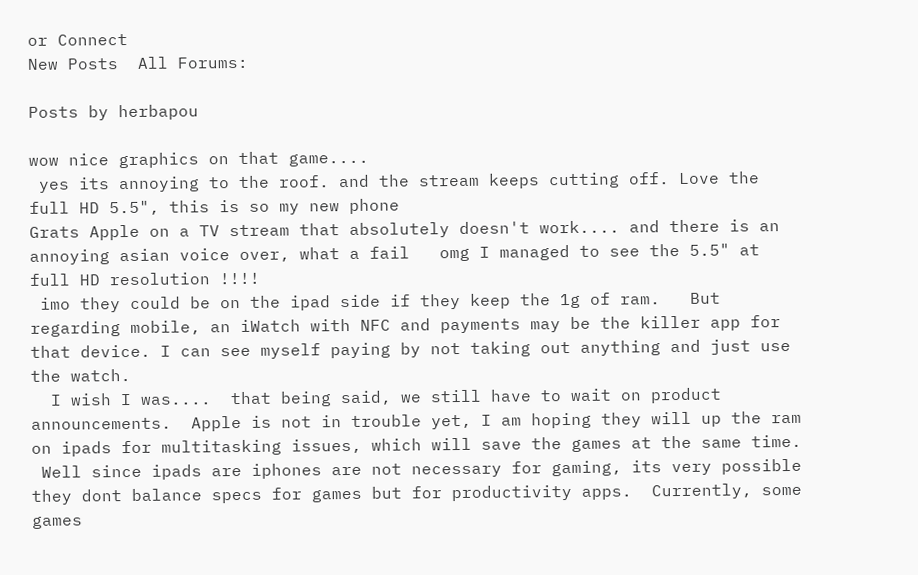or Connect
New Posts  All Forums:

Posts by herbapou

wow nice graphics on that game....
 yes its annoying to the roof. and the stream keeps cutting off. Love the full HD 5.5", this is so my new phone
Grats Apple on a TV stream that absolutely doesn't work.... and there is an annoying asian voice over, what a fail   omg I managed to see the 5.5" at full HD resolution !!!!
 imo they could be on the ipad side if they keep the 1g of ram.   But regarding mobile, an iWatch with NFC and payments may be the killer app for that device. I can see myself paying by not taking out anything and just use the watch.
  I wish I was....  that being said, we still have to wait on product announcements.  Apple is not in trouble yet, I am hoping they will up the ram on ipads for multitasking issues, which will save the games at the same time.
 Well since ipads are iphones are not necessary for gaming, its very possible they dont balance specs for games but for productivity apps.  Currently, some games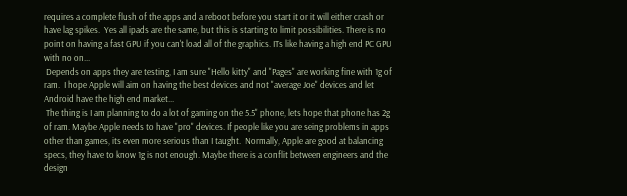requires a complete flush of the apps and a reboot before you start it or it will either crash or have lag spikes.  Yes all ipads are the same, but this is starting to limit possibilities. There is no point on having a fast GPU if you can't load all of the graphics. ITs like having a high end PC GPU with no on...
 Depends on apps they are testing, I am sure "Hello kitty" and "Pages" are working fine with 1g of ram.  I hope Apple will aim on having the best devices and not "average Joe" devices and let Android have the high end market...
 The thing is I am planning to do a lot of gaming on the 5.5" phone, lets hope that phone has 2g of ram. Maybe Apple needs to have "pro" devices. If people like you are seing problems in apps other than games, its even more serious than I taught.  Normally, Apple are good at balancing specs, they have to know 1g is not enough. Maybe there is a conflit between engineers and the design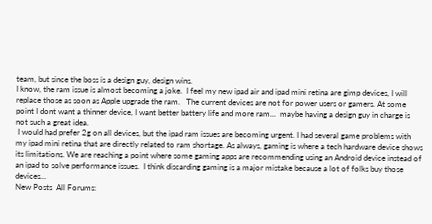team, but since the boss is a design guy, design wins.
I know, the ram issue is almost becoming a joke.  I feel my new ipad air and ipad mini retina are gimp devices, I will replace those as soon as Apple upgrade the ram.   The current devices are not for power users or gamers. At some point I dont want a thinner device, I want better battery life and more ram...  maybe having a design guy in charge is not such a great idea.
 I would had prefer 2g on all devices, but the ipad ram issues are becoming urgent. I had several game problems with my ipad mini retina that are directly related to ram shortage. As always, gaming is where a tech hardware device shows its limitations. We are reaching a point where some gaming apps are recommending using an Android device instead of an ipad to solve performance issues.  I think discarding gaming is a major mistake because a lot of folks buy those devices...
New Posts  All Forums: